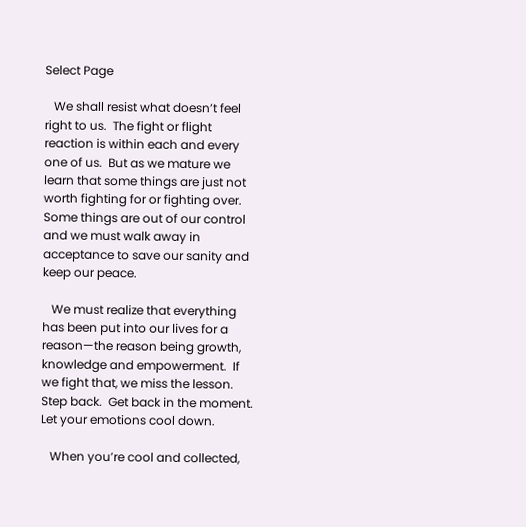Select Page

   We shall resist what doesn’t feel right to us.  The fight or flight reaction is within each and every one of us.  But as we mature we learn that some things are just not worth fighting for or fighting over.  Some things are out of our control and we must walk away in acceptance to save our sanity and keep our peace.

   We must realize that everything has been put into our lives for a reason—the reason being growth, knowledge and empowerment.  If we fight that, we miss the lesson.  Step back.  Get back in the moment.  Let your emotions cool down.

   When you’re cool and collected,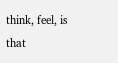think, feel, is that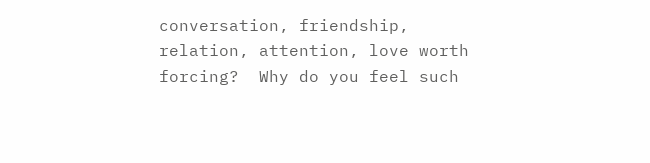conversation, friendship, relation, attention, love worth forcing?  Why do you feel such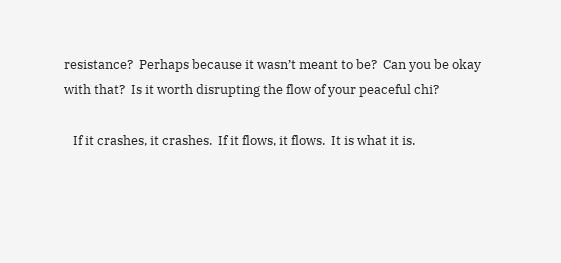resistance?  Perhaps because it wasn’t meant to be?  Can you be okay with that?  Is it worth disrupting the flow of your peaceful chi?

   If it crashes, it crashes.  If it flows, it flows.  It is what it is.